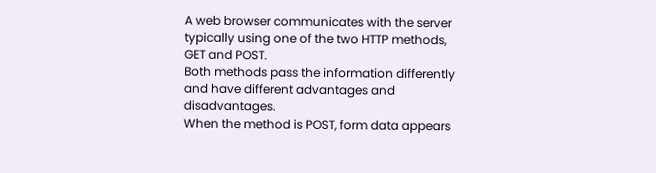A web browser communicates with the server typically using one of the two HTTP methods, GET and POST.
Both methods pass the information differently and have different advantages and disadvantages.
When the method is POST, form data appears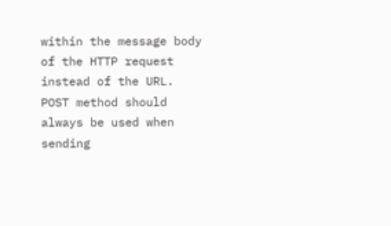within the message body of the HTTP request instead of the URL.
POST method should always be used when sending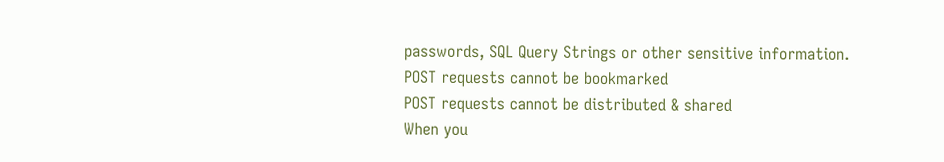passwords, SQL Query Strings or other sensitive information.
POST requests cannot be bookmarked
POST requests cannot be distributed & shared
When you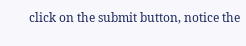click on the submit button, notice the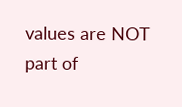values are NOT part of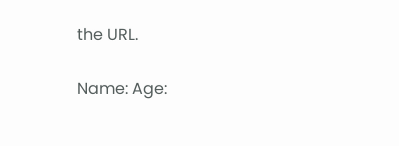the URL.

Name: Age: